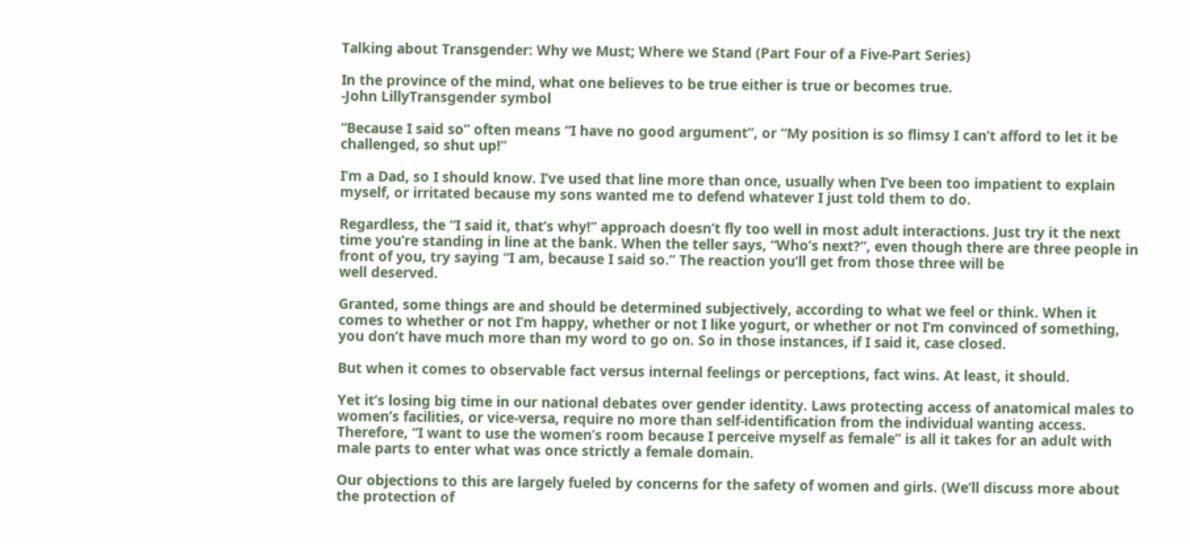Talking about Transgender: Why we Must; Where we Stand (Part Four of a Five-Part Series)

In the province of the mind, what one believes to be true either is true or becomes true.
-John LillyTransgender symbol

“Because I said so” often means “I have no good argument”, or “My position is so flimsy I can’t afford to let it be challenged, so shut up!”

I’m a Dad, so I should know. I’ve used that line more than once, usually when I’ve been too impatient to explain myself, or irritated because my sons wanted me to defend whatever I just told them to do.

Regardless, the “I said it, that’s why!” approach doesn’t fly too well in most adult interactions. Just try it the next time you’re standing in line at the bank. When the teller says, “Who’s next?”, even though there are three people in front of you, try saying “I am, because I said so.” The reaction you’ll get from those three will be
well deserved.

Granted, some things are and should be determined subjectively, according to what we feel or think. When it comes to whether or not I’m happy, whether or not I like yogurt, or whether or not I’m convinced of something, you don’t have much more than my word to go on. So in those instances, if I said it, case closed.

But when it comes to observable fact versus internal feelings or perceptions, fact wins. At least, it should.

Yet it’s losing big time in our national debates over gender identity. Laws protecting access of anatomical males to women’s facilities, or vice-versa, require no more than self-identification from the individual wanting access. Therefore, “I want to use the women’s room because I perceive myself as female” is all it takes for an adult with male parts to enter what was once strictly a female domain.

Our objections to this are largely fueled by concerns for the safety of women and girls. (We’ll discuss more about the protection of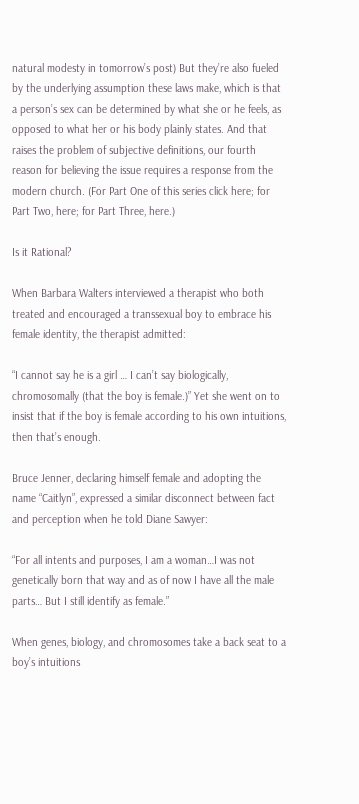natural modesty in tomorrow’s post) But they’re also fueled by the underlying assumption these laws make, which is that a person’s sex can be determined by what she or he feels, as opposed to what her or his body plainly states. And that raises the problem of subjective definitions, our fourth reason for believing the issue requires a response from the modern church. (For Part One of this series click here; for Part Two, here; for Part Three, here.)

Is it Rational?

When Barbara Walters interviewed a therapist who both treated and encouraged a transsexual boy to embrace his female identity, the therapist admitted:

“I cannot say he is a girl … I can’t say biologically, chromosomally (that the boy is female.)” Yet she went on to insist that if the boy is female according to his own intuitions, then that’s enough.

Bruce Jenner, declaring himself female and adopting the name “Caitlyn”, expressed a similar disconnect between fact and perception when he told Diane Sawyer:

“For all intents and purposes, I am a woman…I was not genetically born that way and as of now I have all the male parts… But I still identify as female.”

When genes, biology, and chromosomes take a back seat to a boy’s intuitions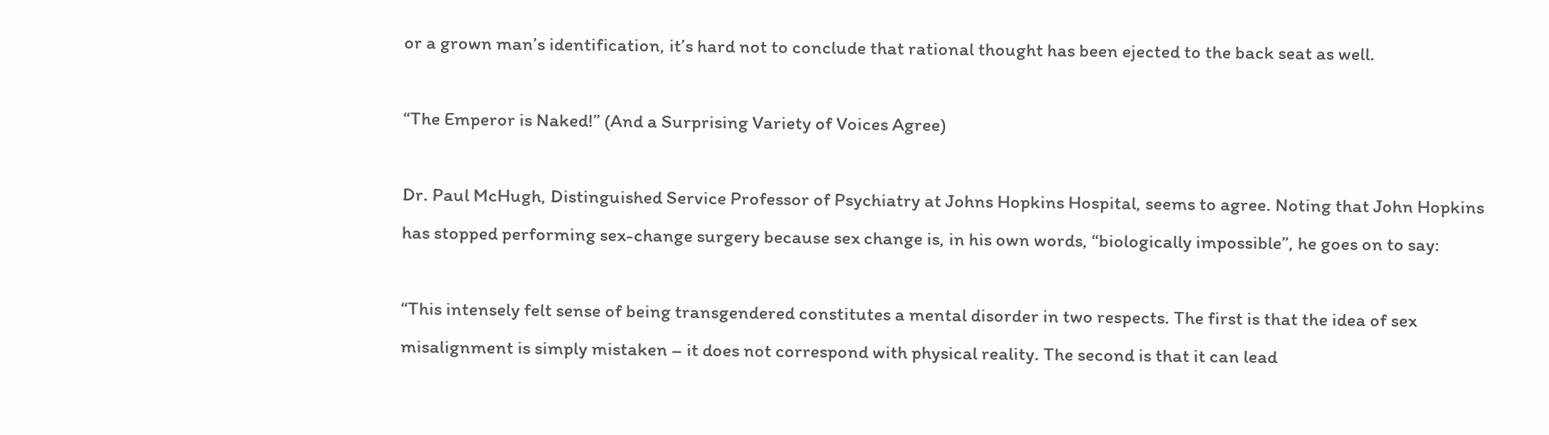or a grown man’s identification, it’s hard not to conclude that rational thought has been ejected to the back seat as well.

“The Emperor is Naked!” (And a Surprising Variety of Voices Agree)

Dr. Paul McHugh, Distinguished Service Professor of Psychiatry at Johns Hopkins Hospital, seems to agree. Noting that John Hopkins has stopped performing sex-change surgery because sex change is, in his own words, “biologically impossible”, he goes on to say:

“This intensely felt sense of being transgendered constitutes a mental disorder in two respects. The first is that the idea of sex misalignment is simply mistaken – it does not correspond with physical reality. The second is that it can lead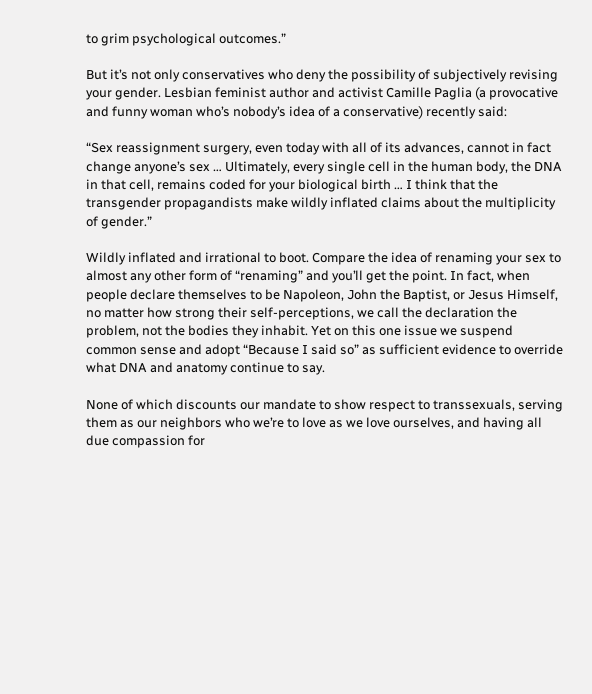to grim psychological outcomes.”

But it’s not only conservatives who deny the possibility of subjectively revising your gender. Lesbian feminist author and activist Camille Paglia (a provocative and funny woman who’s nobody’s idea of a conservative) recently said:

“Sex reassignment surgery, even today with all of its advances, cannot in fact change anyone’s sex … Ultimately, every single cell in the human body, the DNA in that cell, remains coded for your biological birth … I think that the transgender propagandists make wildly inflated claims about the multiplicity of gender.”

Wildly inflated and irrational to boot. Compare the idea of renaming your sex to almost any other form of “renaming” and you’ll get the point. In fact, when people declare themselves to be Napoleon, John the Baptist, or Jesus Himself, no matter how strong their self-perceptions, we call the declaration the problem, not the bodies they inhabit. Yet on this one issue we suspend common sense and adopt “Because I said so” as sufficient evidence to override what DNA and anatomy continue to say.

None of which discounts our mandate to show respect to transsexuals, serving them as our neighbors who we’re to love as we love ourselves, and having all due compassion for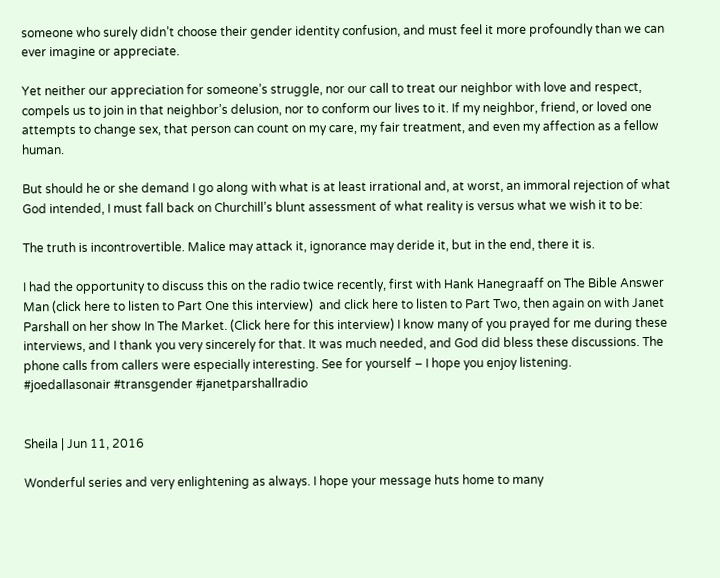someone who surely didn’t choose their gender identity confusion, and must feel it more profoundly than we can ever imagine or appreciate.

Yet neither our appreciation for someone’s struggle, nor our call to treat our neighbor with love and respect, compels us to join in that neighbor’s delusion, nor to conform our lives to it. If my neighbor, friend, or loved one attempts to change sex, that person can count on my care, my fair treatment, and even my affection as a fellow human.

But should he or she demand I go along with what is at least irrational and, at worst, an immoral rejection of what God intended, I must fall back on Churchill’s blunt assessment of what reality is versus what we wish it to be:

The truth is incontrovertible. Malice may attack it, ignorance may deride it, but in the end, there it is.

I had the opportunity to discuss this on the radio twice recently, first with Hank Hanegraaff on The Bible Answer Man (click here to listen to Part One this interview)  and click here to listen to Part Two, then again on with Janet Parshall on her show In The Market. (Click here for this interview) I know many of you prayed for me during these interviews, and I thank you very sincerely for that. It was much needed, and God did bless these discussions. The phone calls from callers were especially interesting. See for yourself – I hope you enjoy listening.
#joedallasonair #transgender #janetparshallradio


Sheila | Jun 11, 2016

Wonderful series and very enlightening as always. I hope your message huts home to many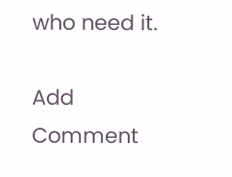who need it.

Add Comment